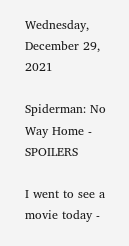Wednesday, December 29, 2021

Spiderman: No Way Home - SPOILERS

I went to see a movie today -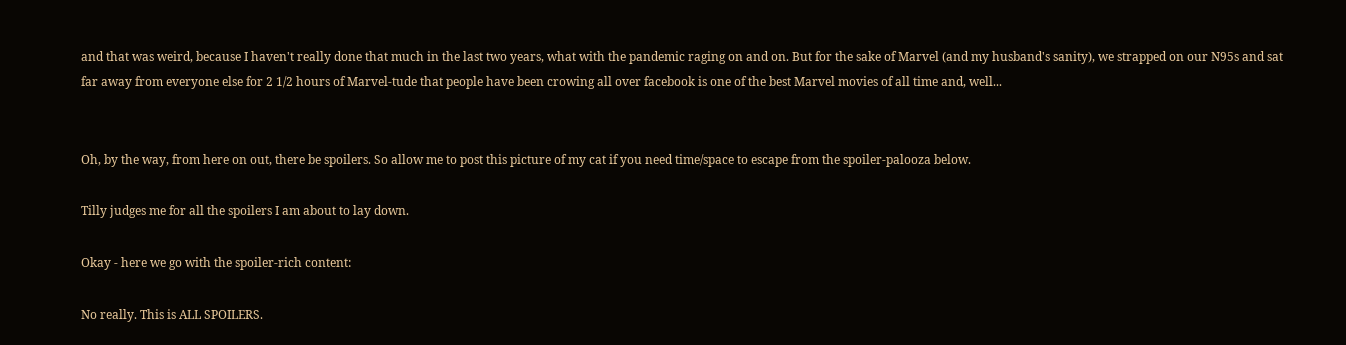and that was weird, because I haven't really done that much in the last two years, what with the pandemic raging on and on. But for the sake of Marvel (and my husband's sanity), we strapped on our N95s and sat far away from everyone else for 2 1/2 hours of Marvel-tude that people have been crowing all over facebook is one of the best Marvel movies of all time and, well...


Oh, by the way, from here on out, there be spoilers. So allow me to post this picture of my cat if you need time/space to escape from the spoiler-palooza below.

Tilly judges me for all the spoilers I am about to lay down.

Okay - here we go with the spoiler-rich content:

No really. This is ALL SPOILERS.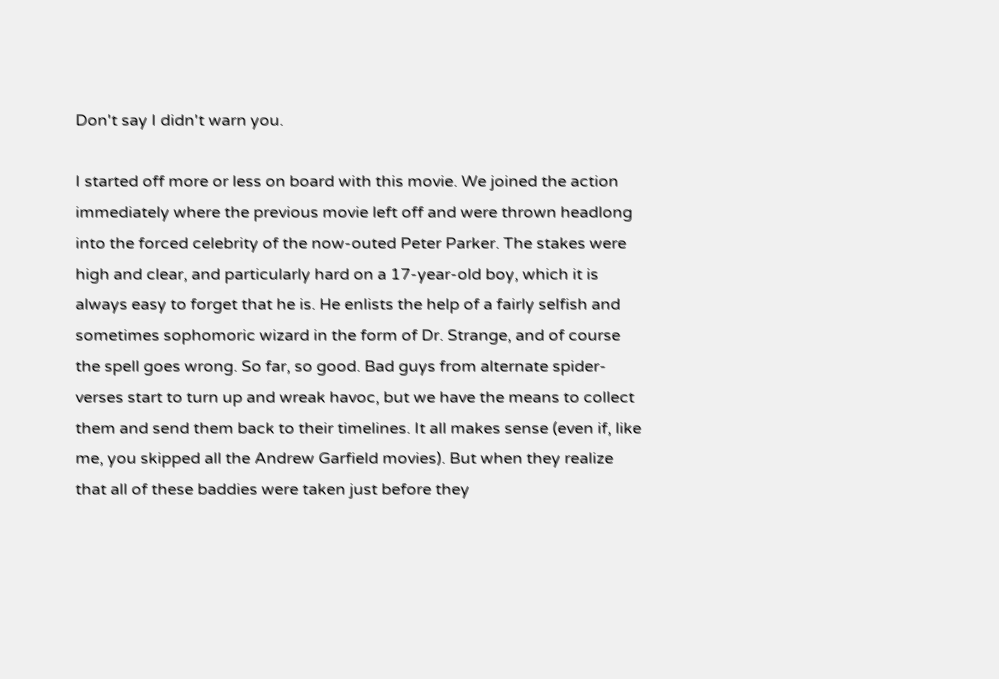Don't say I didn't warn you.

I started off more or less on board with this movie. We joined the action immediately where the previous movie left off and were thrown headlong into the forced celebrity of the now-outed Peter Parker. The stakes were high and clear, and particularly hard on a 17-year-old boy, which it is always easy to forget that he is. He enlists the help of a fairly selfish and sometimes sophomoric wizard in the form of Dr. Strange, and of course the spell goes wrong. So far, so good. Bad guys from alternate spider-verses start to turn up and wreak havoc, but we have the means to collect them and send them back to their timelines. It all makes sense (even if, like me, you skipped all the Andrew Garfield movies). But when they realize that all of these baddies were taken just before they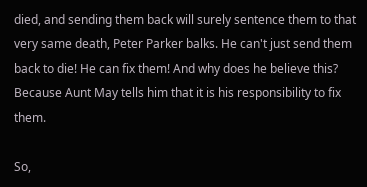died, and sending them back will surely sentence them to that very same death, Peter Parker balks. He can't just send them back to die! He can fix them! And why does he believe this? Because Aunt May tells him that it is his responsibility to fix them.

So,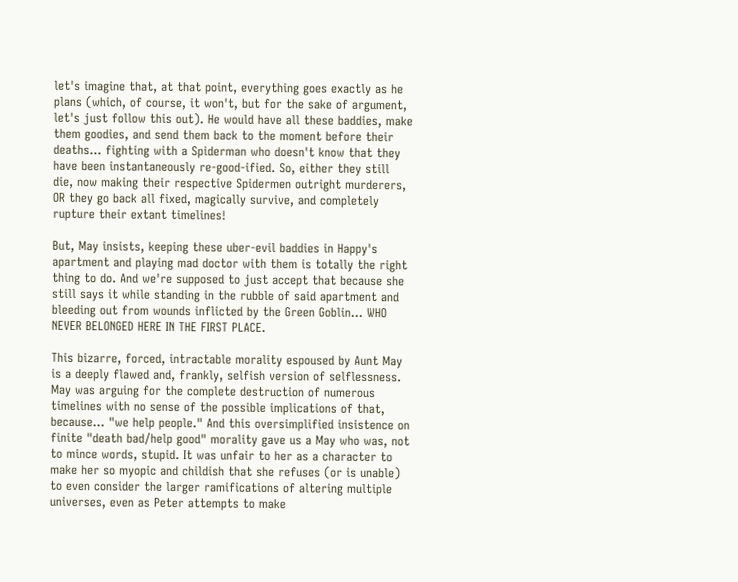let's imagine that, at that point, everything goes exactly as he plans (which, of course, it won't, but for the sake of argument, let's just follow this out). He would have all these baddies, make them goodies, and send them back to the moment before their deaths... fighting with a Spiderman who doesn't know that they have been instantaneously re-good-ified. So, either they still die, now making their respective Spidermen outright murderers, OR they go back all fixed, magically survive, and completely rupture their extant timelines!

But, May insists, keeping these uber-evil baddies in Happy's apartment and playing mad doctor with them is totally the right thing to do. And we're supposed to just accept that because she still says it while standing in the rubble of said apartment and bleeding out from wounds inflicted by the Green Goblin... WHO NEVER BELONGED HERE IN THE FIRST PLACE.

This bizarre, forced, intractable morality espoused by Aunt May is a deeply flawed and, frankly, selfish version of selflessness. May was arguing for the complete destruction of numerous timelines with no sense of the possible implications of that, because... "we help people." And this oversimplified insistence on finite "death bad/help good" morality gave us a May who was, not to mince words, stupid. It was unfair to her as a character to make her so myopic and childish that she refuses (or is unable) to even consider the larger ramifications of altering multiple universes, even as Peter attempts to make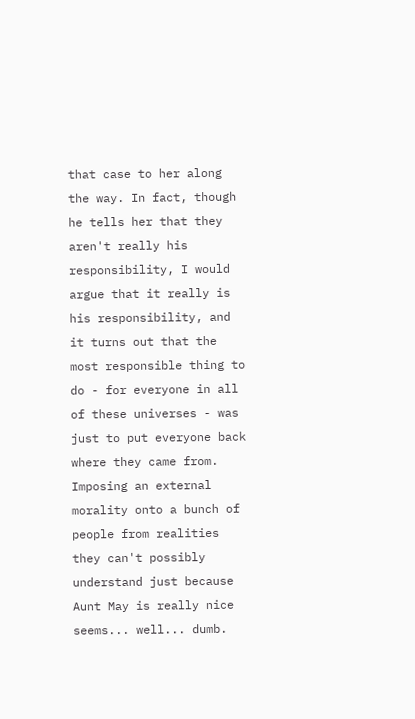that case to her along the way. In fact, though he tells her that they aren't really his responsibility, I would argue that it really is his responsibility, and it turns out that the most responsible thing to do - for everyone in all of these universes - was just to put everyone back where they came from. Imposing an external morality onto a bunch of people from realities they can't possibly understand just because Aunt May is really nice seems... well... dumb.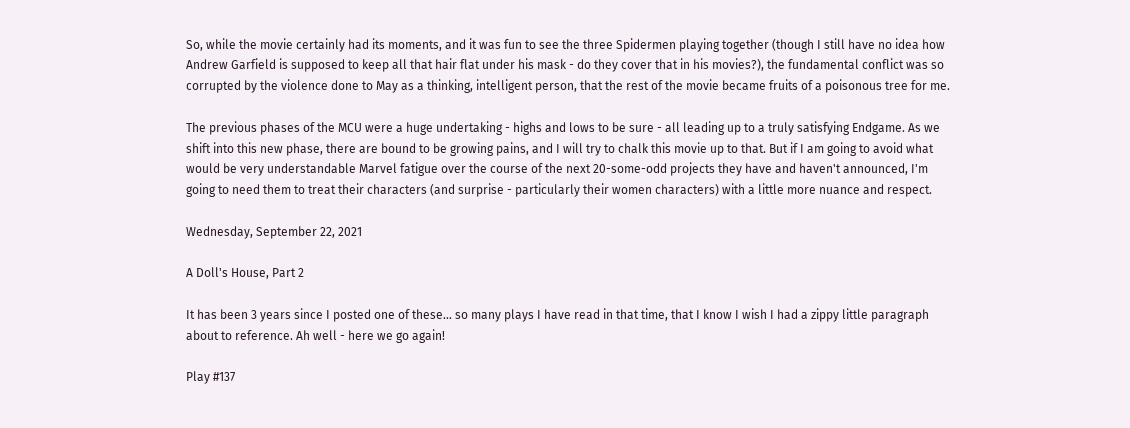So, while the movie certainly had its moments, and it was fun to see the three Spidermen playing together (though I still have no idea how Andrew Garfield is supposed to keep all that hair flat under his mask - do they cover that in his movies?), the fundamental conflict was so corrupted by the violence done to May as a thinking, intelligent person, that the rest of the movie became fruits of a poisonous tree for me.

The previous phases of the MCU were a huge undertaking - highs and lows to be sure - all leading up to a truly satisfying Endgame. As we shift into this new phase, there are bound to be growing pains, and I will try to chalk this movie up to that. But if I am going to avoid what would be very understandable Marvel fatigue over the course of the next 20-some-odd projects they have and haven't announced, I'm going to need them to treat their characters (and surprise - particularly their women characters) with a little more nuance and respect.

Wednesday, September 22, 2021

A Doll's House, Part 2

It has been 3 years since I posted one of these... so many plays I have read in that time, that I know I wish I had a zippy little paragraph about to reference. Ah well - here we go again!

Play #137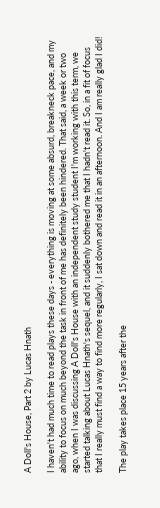A Doll's House, Part 2 by Lucas Hnath

I haven't had much time to read plays these days - everything is moving at some absurd, breakneck pace, and my ability to focus on much beyond the task in front of me has definitely been hindered. That said, a week or two ago, when I was discussing A Doll's House with an independent study student I'm working with this term, we started talking about Lucas Hnath's sequel, and it suddenly bothered me that I hadn't read it. So, in a fit of focus that I really must find a way to find more regularly, I sat down and read it in an afternoon. And I am really glad I did!

The play takes place 15 years after the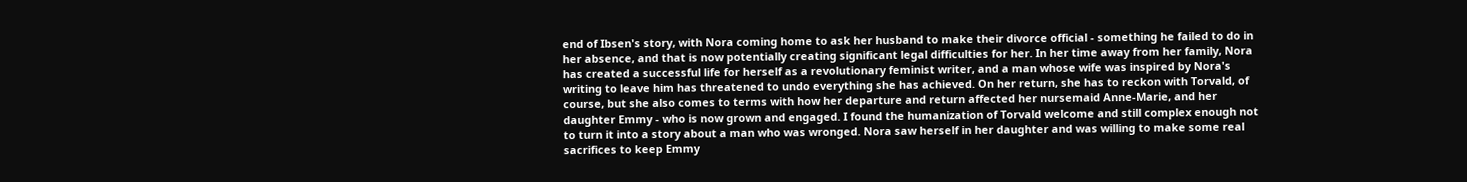end of Ibsen's story, with Nora coming home to ask her husband to make their divorce official - something he failed to do in her absence, and that is now potentially creating significant legal difficulties for her. In her time away from her family, Nora has created a successful life for herself as a revolutionary feminist writer, and a man whose wife was inspired by Nora's writing to leave him has threatened to undo everything she has achieved. On her return, she has to reckon with Torvald, of course, but she also comes to terms with how her departure and return affected her nursemaid Anne-Marie, and her daughter Emmy - who is now grown and engaged. I found the humanization of Torvald welcome and still complex enough not to turn it into a story about a man who was wronged. Nora saw herself in her daughter and was willing to make some real sacrifices to keep Emmy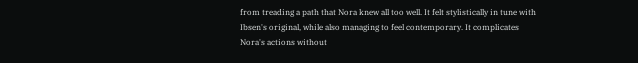from treading a path that Nora knew all too well. It felt stylistically in tune with Ibsen's original, while also managing to feel contemporary. It complicates Nora's actions without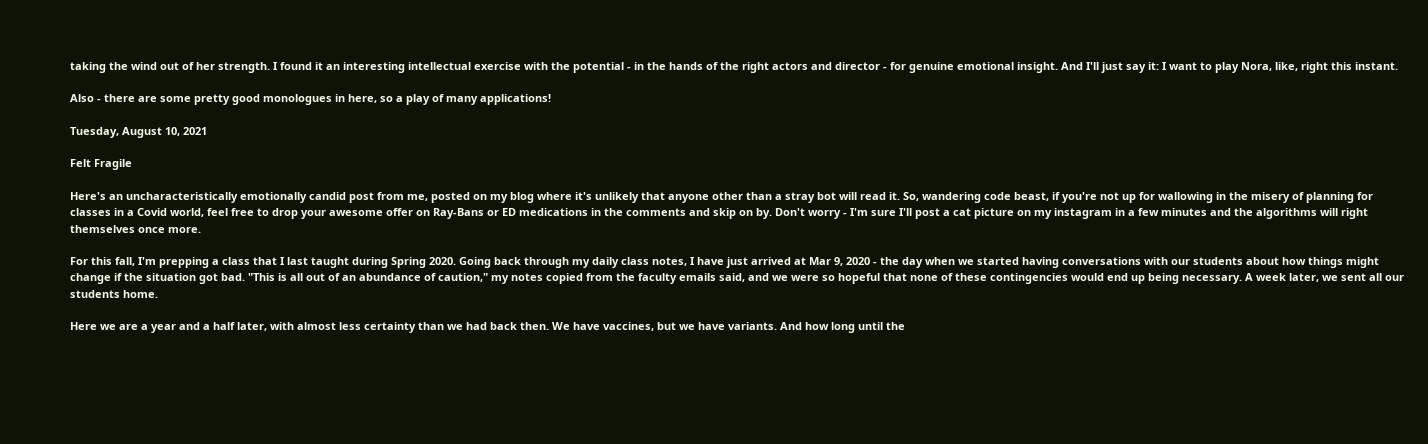taking the wind out of her strength. I found it an interesting intellectual exercise with the potential - in the hands of the right actors and director - for genuine emotional insight. And I'll just say it: I want to play Nora, like, right this instant.

Also - there are some pretty good monologues in here, so a play of many applications!

Tuesday, August 10, 2021

Felt Fragile

Here's an uncharacteristically emotionally candid post from me, posted on my blog where it's unlikely that anyone other than a stray bot will read it. So, wandering code beast, if you're not up for wallowing in the misery of planning for classes in a Covid world, feel free to drop your awesome offer on Ray-Bans or ED medications in the comments and skip on by. Don't worry - I'm sure I'll post a cat picture on my instagram in a few minutes and the algorithms will right themselves once more.

For this fall, I'm prepping a class that I last taught during Spring 2020. Going back through my daily class notes, I have just arrived at Mar 9, 2020 - the day when we started having conversations with our students about how things might change if the situation got bad. "This is all out of an abundance of caution," my notes copied from the faculty emails said, and we were so hopeful that none of these contingencies would end up being necessary. A week later, we sent all our students home.

Here we are a year and a half later, with almost less certainty than we had back then. We have vaccines, but we have variants. And how long until the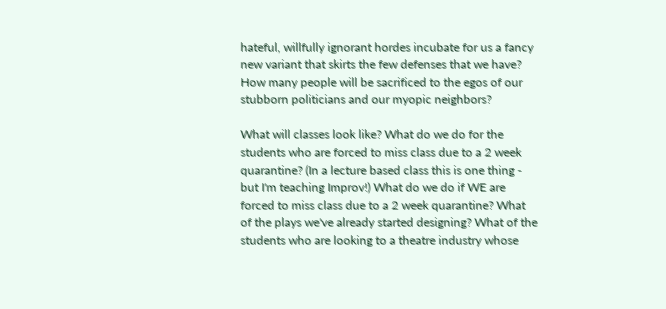hateful, willfully ignorant hordes incubate for us a fancy new variant that skirts the few defenses that we have? How many people will be sacrificed to the egos of our stubborn politicians and our myopic neighbors?

What will classes look like? What do we do for the students who are forced to miss class due to a 2 week quarantine? (In a lecture based class this is one thing - but I'm teaching Improv!) What do we do if WE are forced to miss class due to a 2 week quarantine? What of the plays we've already started designing? What of the students who are looking to a theatre industry whose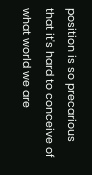position is so precarious that it's hard to conceive of what world we are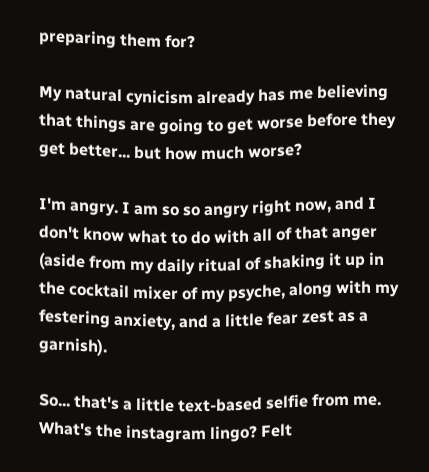preparing them for?

My natural cynicism already has me believing that things are going to get worse before they get better... but how much worse?

I'm angry. I am so so angry right now, and I don't know what to do with all of that anger (aside from my daily ritual of shaking it up in the cocktail mixer of my psyche, along with my festering anxiety, and a little fear zest as a garnish).

So... that's a little text-based selfie from me. What's the instagram lingo? Felt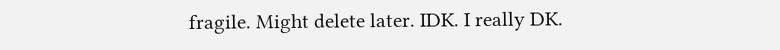fragile. Might delete later. IDK. I really DK.